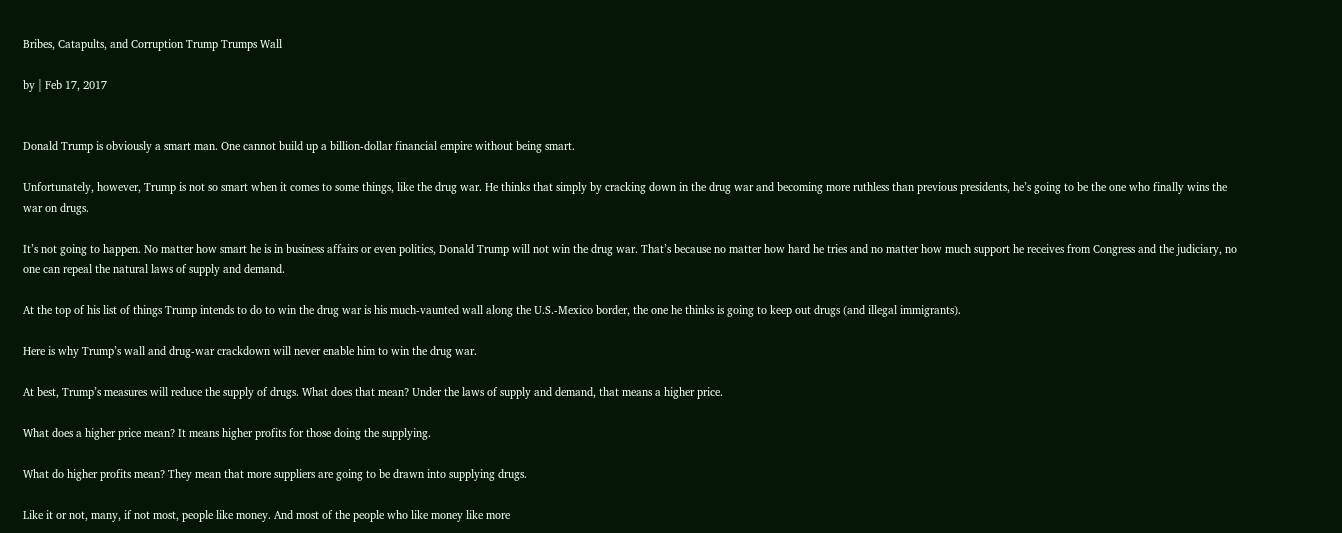Bribes, Catapults, and Corruption Trump Trumps Wall

by | Feb 17, 2017


Donald Trump is obviously a smart man. One cannot build up a billion-dollar financial empire without being smart.

Unfortunately, however, Trump is not so smart when it comes to some things, like the drug war. He thinks that simply by cracking down in the drug war and becoming more ruthless than previous presidents, he’s going to be the one who finally wins the war on drugs.

It’s not going to happen. No matter how smart he is in business affairs or even politics, Donald Trump will not win the drug war. That’s because no matter how hard he tries and no matter how much support he receives from Congress and the judiciary, no one can repeal the natural laws of supply and demand.

At the top of his list of things Trump intends to do to win the drug war is his much-vaunted wall along the U.S.-Mexico border, the one he thinks is going to keep out drugs (and illegal immigrants).

Here is why Trump’s wall and drug-war crackdown will never enable him to win the drug war.

At best, Trump’s measures will reduce the supply of drugs. What does that mean? Under the laws of supply and demand, that means a higher price.

What does a higher price mean? It means higher profits for those doing the supplying.

What do higher profits mean? They mean that more suppliers are going to be drawn into supplying drugs.

Like it or not, many, if not most, people like money. And most of the people who like money like more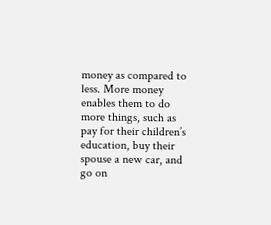money as compared to less. More money enables them to do more things, such as pay for their children’s education, buy their spouse a new car, and go on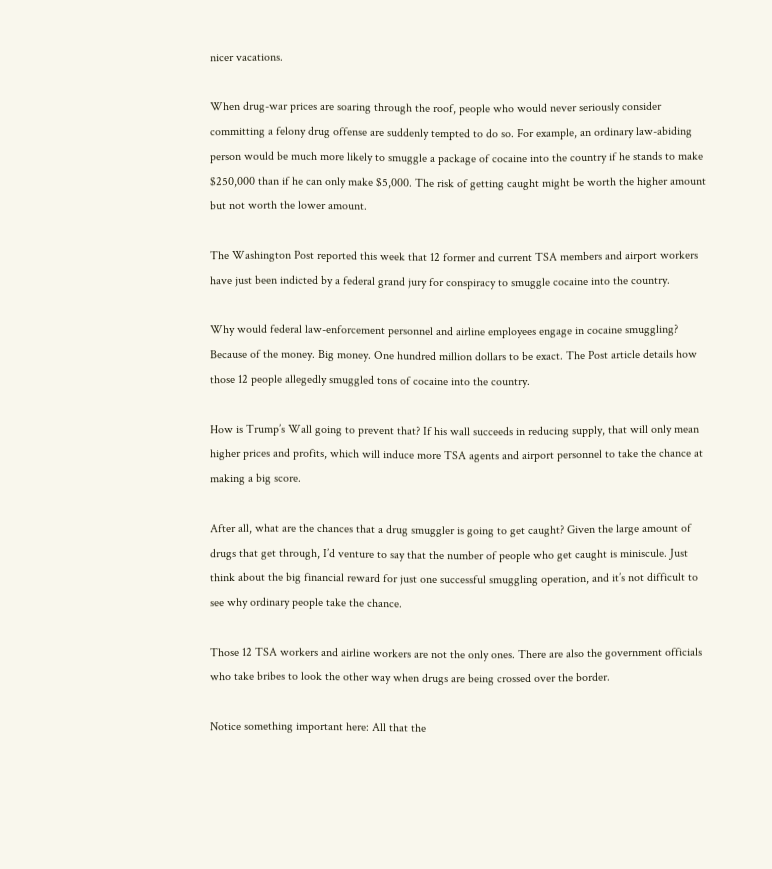nicer vacations.

When drug-war prices are soaring through the roof, people who would never seriously consider committing a felony drug offense are suddenly tempted to do so. For example, an ordinary law-abiding person would be much more likely to smuggle a package of cocaine into the country if he stands to make $250,000 than if he can only make $5,000. The risk of getting caught might be worth the higher amount but not worth the lower amount.

The Washington Post reported this week that 12 former and current TSA members and airport workers have just been indicted by a federal grand jury for conspiracy to smuggle cocaine into the country.

Why would federal law-enforcement personnel and airline employees engage in cocaine smuggling? Because of the money. Big money. One hundred million dollars to be exact. The Post article details how those 12 people allegedly smuggled tons of cocaine into the country.

How is Trump’s Wall going to prevent that? If his wall succeeds in reducing supply, that will only mean higher prices and profits, which will induce more TSA agents and airport personnel to take the chance at making a big score.

After all, what are the chances that a drug smuggler is going to get caught? Given the large amount of drugs that get through, I’d venture to say that the number of people who get caught is miniscule. Just think about the big financial reward for just one successful smuggling operation, and it’s not difficult to see why ordinary people take the chance.

Those 12 TSA workers and airline workers are not the only ones. There are also the government officials who take bribes to look the other way when drugs are being crossed over the border.

Notice something important here: All that the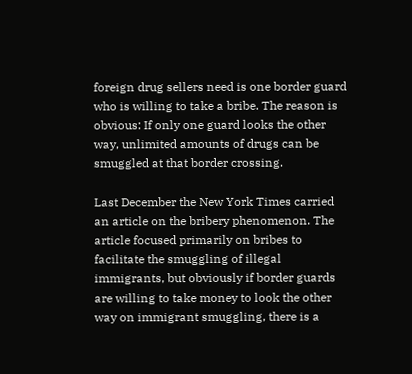foreign drug sellers need is one border guard who is willing to take a bribe. The reason is obvious: If only one guard looks the other way, unlimited amounts of drugs can be smuggled at that border crossing.

Last December the New York Times carried an article on the bribery phenomenon. The article focused primarily on bribes to facilitate the smuggling of illegal immigrants, but obviously if border guards are willing to take money to look the other way on immigrant smuggling, there is a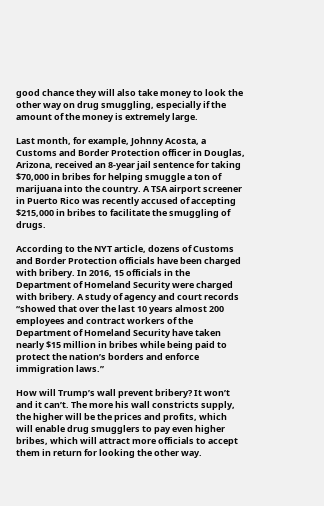good chance they will also take money to look the other way on drug smuggling, especially if the amount of the money is extremely large.

Last month, for example, Johnny Acosta, a Customs and Border Protection officer in Douglas, Arizona, received an 8-year jail sentence for taking $70,000 in bribes for helping smuggle a ton of marijuana into the country. A TSA airport screener in Puerto Rico was recently accused of accepting $215,000 in bribes to facilitate the smuggling of drugs.

According to the NYT article, dozens of Customs and Border Protection officials have been charged with bribery. In 2016, 15 officials in the Department of Homeland Security were charged with bribery. A study of agency and court records “showed that over the last 10 years almost 200 employees and contract workers of the Department of Homeland Security have taken nearly $15 million in bribes while being paid to protect the nation’s borders and enforce immigration laws.”

How will Trump’s wall prevent bribery? It won’t and it can’t. The more his wall constricts supply, the higher will be the prices and profits, which will enable drug smugglers to pay even higher bribes, which will attract more officials to accept them in return for looking the other way.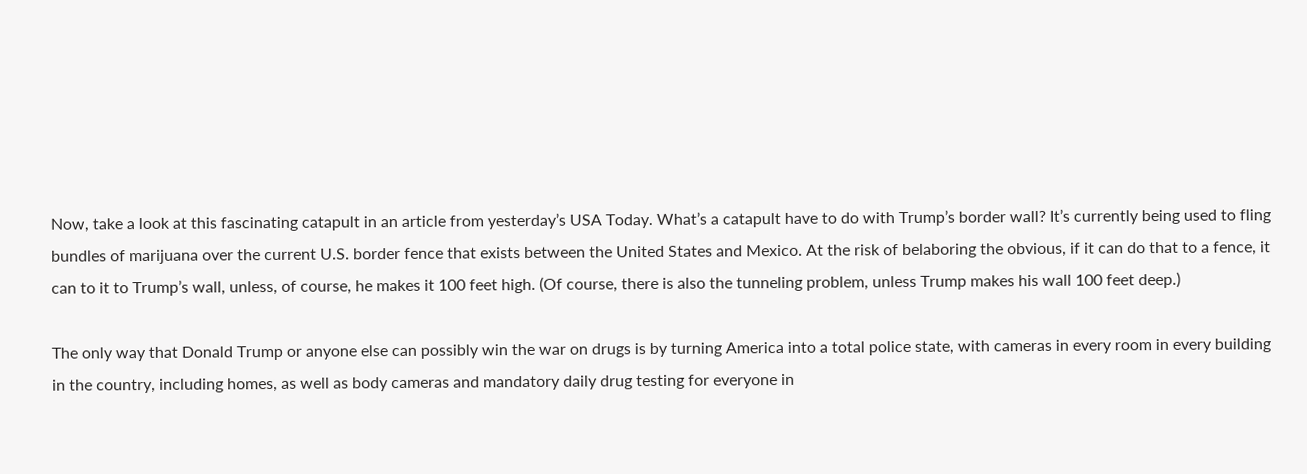Now, take a look at this fascinating catapult in an article from yesterday’s USA Today. What’s a catapult have to do with Trump’s border wall? It’s currently being used to fling bundles of marijuana over the current U.S. border fence that exists between the United States and Mexico. At the risk of belaboring the obvious, if it can do that to a fence, it can to it to Trump’s wall, unless, of course, he makes it 100 feet high. (Of course, there is also the tunneling problem, unless Trump makes his wall 100 feet deep.)

The only way that Donald Trump or anyone else can possibly win the war on drugs is by turning America into a total police state, with cameras in every room in every building in the country, including homes, as well as body cameras and mandatory daily drug testing for everyone in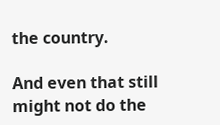the country.

And even that still might not do the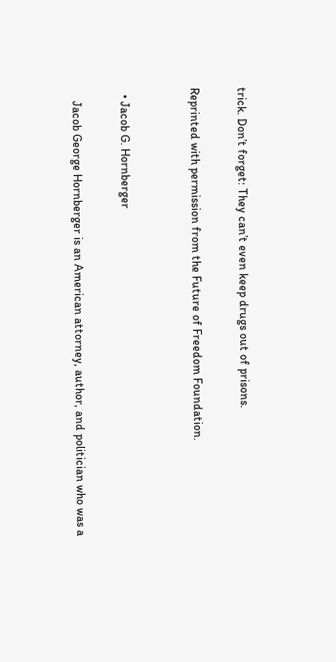trick. Don’t forget: They can’t even keep drugs out of prisons.

Reprinted with permission from the Future of Freedom Foundation.


  • Jacob G. Hornberger

    Jacob George Hornberger is an American attorney, author, and politician who was a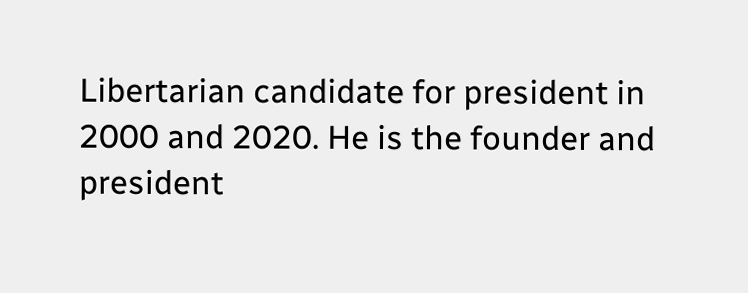Libertarian candidate for president in 2000 and 2020. He is the founder and president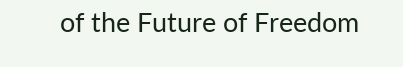of the Future of Freedom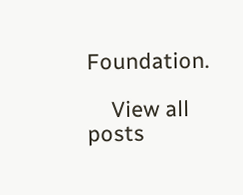Foundation.

    View all posts